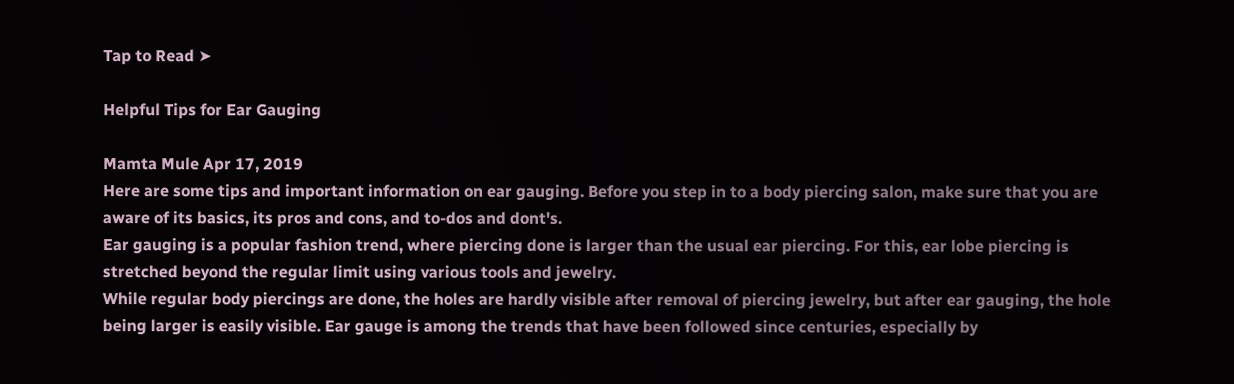Tap to Read ➤

Helpful Tips for Ear Gauging

Mamta Mule Apr 17, 2019
Here are some tips and important information on ear gauging. Before you step in to a body piercing salon, make sure that you are aware of its basics, its pros and cons, and to-dos and dont's.
Ear gauging is a popular fashion trend, where piercing done is larger than the usual ear piercing. For this, ear lobe piercing is stretched beyond the regular limit using various tools and jewelry.
While regular body piercings are done, the holes are hardly visible after removal of piercing jewelry, but after ear gauging, the hole being larger is easily visible. Ear gauge is among the trends that have been followed since centuries, especially by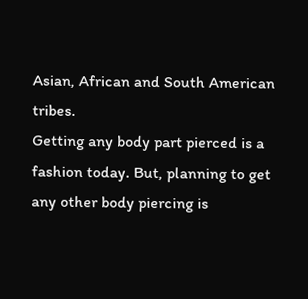Asian, African and South American tribes.
Getting any body part pierced is a fashion today. But, planning to get any other body piercing is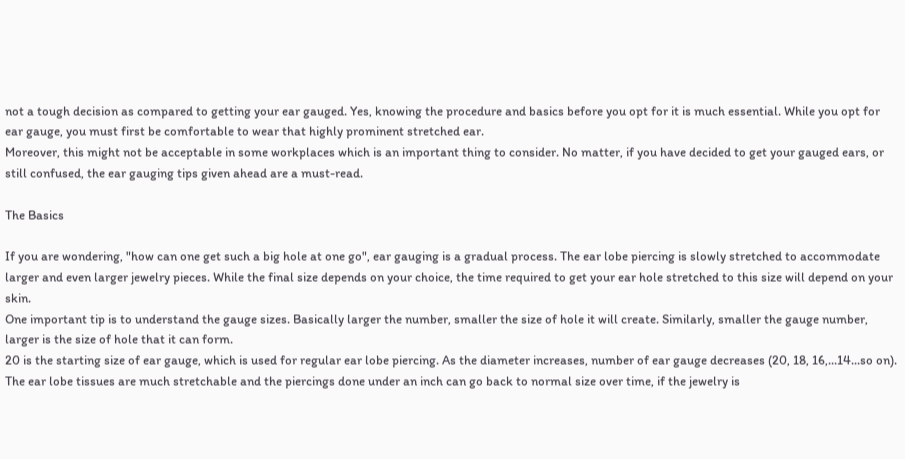not a tough decision as compared to getting your ear gauged. Yes, knowing the procedure and basics before you opt for it is much essential. While you opt for ear gauge, you must first be comfortable to wear that highly prominent stretched ear.
Moreover, this might not be acceptable in some workplaces which is an important thing to consider. No matter, if you have decided to get your gauged ears, or still confused, the ear gauging tips given ahead are a must-read.

The Basics

If you are wondering, "how can one get such a big hole at one go", ear gauging is a gradual process. The ear lobe piercing is slowly stretched to accommodate larger and even larger jewelry pieces. While the final size depends on your choice, the time required to get your ear hole stretched to this size will depend on your skin.
One important tip is to understand the gauge sizes. Basically larger the number, smaller the size of hole it will create. Similarly, smaller the gauge number, larger is the size of hole that it can form.
20 is the starting size of ear gauge, which is used for regular ear lobe piercing. As the diameter increases, number of ear gauge decreases (20, 18, 16,...14...so on). The ear lobe tissues are much stretchable and the piercings done under an inch can go back to normal size over time, if the jewelry is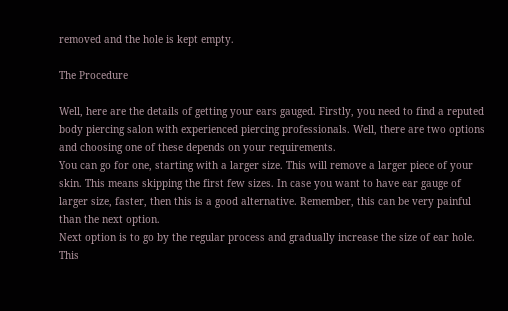removed and the hole is kept empty.

The Procedure

Well, here are the details of getting your ears gauged. Firstly, you need to find a reputed body piercing salon with experienced piercing professionals. Well, there are two options and choosing one of these depends on your requirements.
You can go for one, starting with a larger size. This will remove a larger piece of your skin. This means skipping the first few sizes. In case you want to have ear gauge of larger size, faster, then this is a good alternative. Remember, this can be very painful than the next option.
Next option is to go by the regular process and gradually increase the size of ear hole. This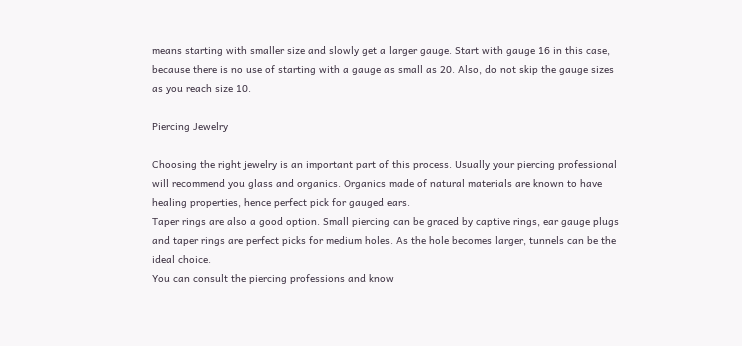means starting with smaller size and slowly get a larger gauge. Start with gauge 16 in this case, because there is no use of starting with a gauge as small as 20. Also, do not skip the gauge sizes as you reach size 10.

Piercing Jewelry

Choosing the right jewelry is an important part of this process. Usually your piercing professional will recommend you glass and organics. Organics made of natural materials are known to have healing properties, hence perfect pick for gauged ears.
Taper rings are also a good option. Small piercing can be graced by captive rings, ear gauge plugs and taper rings are perfect picks for medium holes. As the hole becomes larger, tunnels can be the ideal choice.
You can consult the piercing professions and know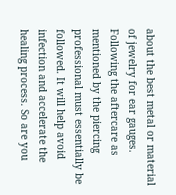about the best metal or material of jewelry for ear gauges.
Following the aftercare as mentioned by the piercing professional must essentially be followed. It will help avoid infection and accelerate the healing process. So are you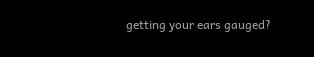getting your ears gauged?